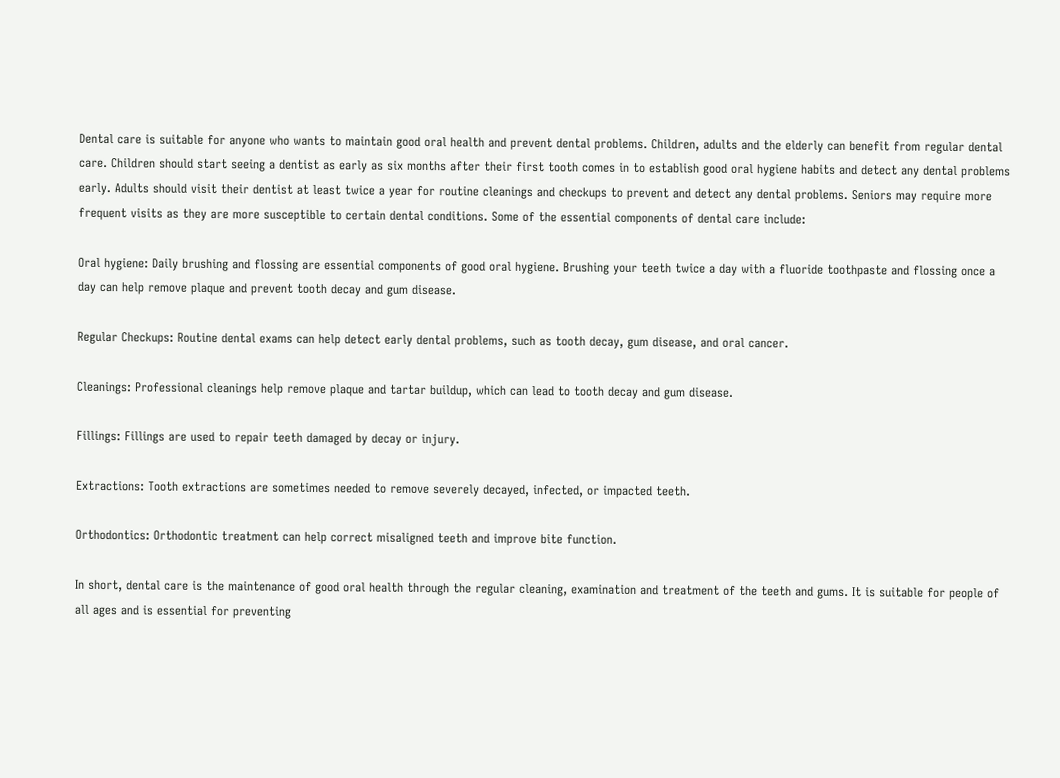Dental care is suitable for anyone who wants to maintain good oral health and prevent dental problems. Children, adults and the elderly can benefit from regular dental care. Children should start seeing a dentist as early as six months after their first tooth comes in to establish good oral hygiene habits and detect any dental problems early. Adults should visit their dentist at least twice a year for routine cleanings and checkups to prevent and detect any dental problems. Seniors may require more frequent visits as they are more susceptible to certain dental conditions. Some of the essential components of dental care include:

Oral hygiene: Daily brushing and flossing are essential components of good oral hygiene. Brushing your teeth twice a day with a fluoride toothpaste and flossing once a day can help remove plaque and prevent tooth decay and gum disease.

Regular Checkups: Routine dental exams can help detect early dental problems, such as tooth decay, gum disease, and oral cancer.

Cleanings: Professional cleanings help remove plaque and tartar buildup, which can lead to tooth decay and gum disease.

Fillings: Fillings are used to repair teeth damaged by decay or injury.

Extractions: Tooth extractions are sometimes needed to remove severely decayed, infected, or impacted teeth.

Orthodontics: Orthodontic treatment can help correct misaligned teeth and improve bite function.

In short, dental care is the maintenance of good oral health through the regular cleaning, examination and treatment of the teeth and gums. It is suitable for people of all ages and is essential for preventing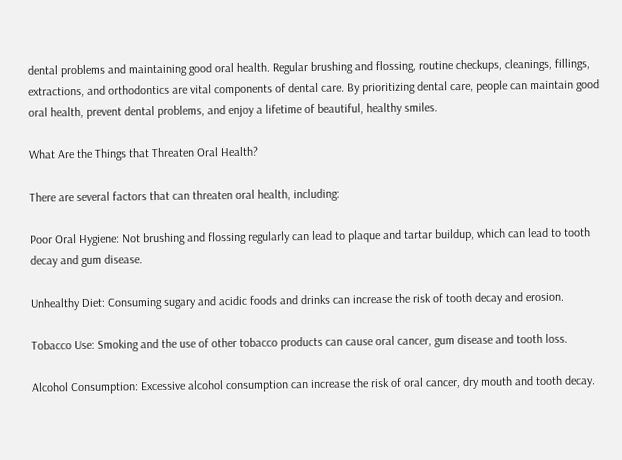dental problems and maintaining good oral health. Regular brushing and flossing, routine checkups, cleanings, fillings, extractions, and orthodontics are vital components of dental care. By prioritizing dental care, people can maintain good oral health, prevent dental problems, and enjoy a lifetime of beautiful, healthy smiles.

What Are the Things that Threaten Oral Health?

There are several factors that can threaten oral health, including:

Poor Oral Hygiene: Not brushing and flossing regularly can lead to plaque and tartar buildup, which can lead to tooth decay and gum disease.

Unhealthy Diet: Consuming sugary and acidic foods and drinks can increase the risk of tooth decay and erosion.

Tobacco Use: Smoking and the use of other tobacco products can cause oral cancer, gum disease and tooth loss.

Alcohol Consumption: Excessive alcohol consumption can increase the risk of oral cancer, dry mouth and tooth decay.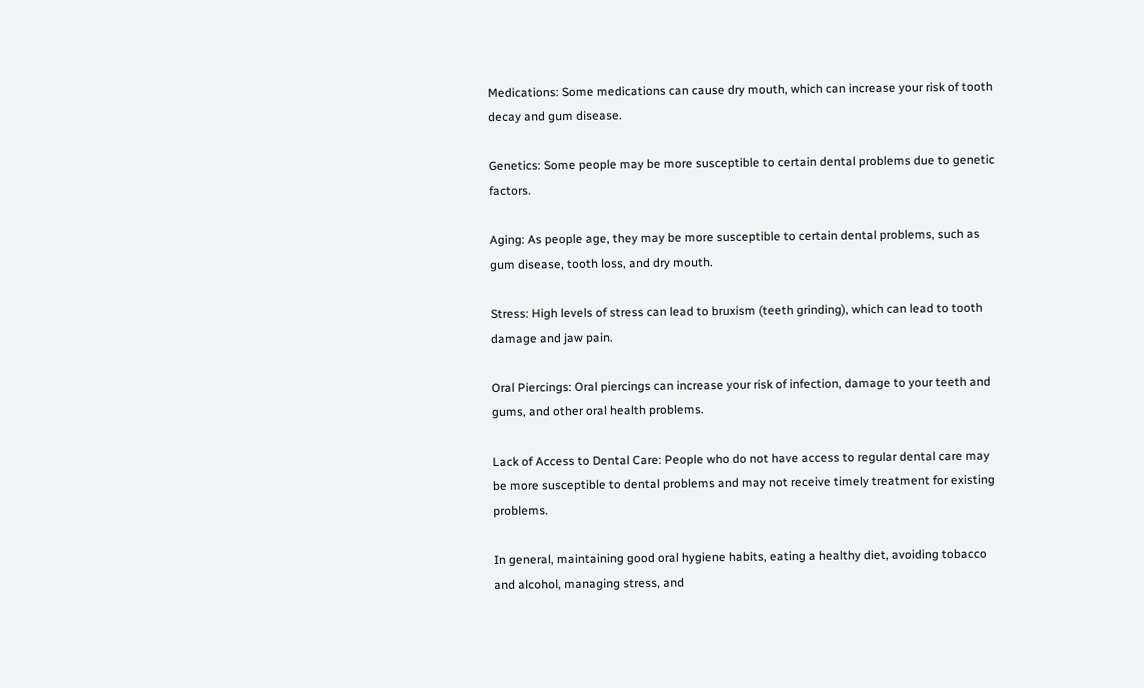Medications: Some medications can cause dry mouth, which can increase your risk of tooth decay and gum disease.

Genetics: Some people may be more susceptible to certain dental problems due to genetic factors.

Aging: As people age, they may be more susceptible to certain dental problems, such as gum disease, tooth loss, and dry mouth.

Stress: High levels of stress can lead to bruxism (teeth grinding), which can lead to tooth damage and jaw pain.

Oral Piercings: Oral piercings can increase your risk of infection, damage to your teeth and gums, and other oral health problems.

Lack of Access to Dental Care: People who do not have access to regular dental care may be more susceptible to dental problems and may not receive timely treatment for existing problems.

In general, maintaining good oral hygiene habits, eating a healthy diet, avoiding tobacco and alcohol, managing stress, and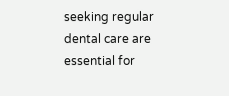seeking regular dental care are essential for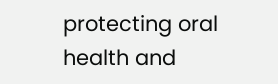protecting oral health and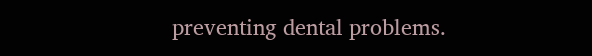preventing dental problems.